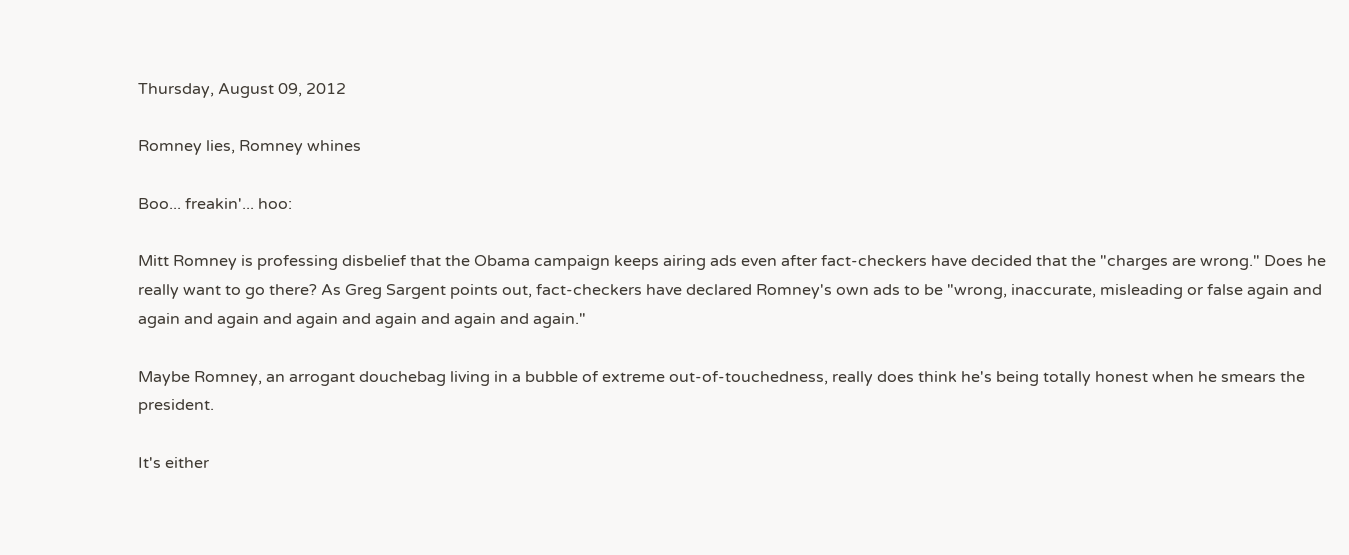Thursday, August 09, 2012

Romney lies, Romney whines

Boo... freakin'... hoo:

Mitt Romney is professing disbelief that the Obama campaign keeps airing ads even after fact-checkers have decided that the "charges are wrong." Does he really want to go there? As Greg Sargent points out, fact-checkers have declared Romney's own ads to be "wrong, inaccurate, misleading or false again and again and again and again and again and again and again."

Maybe Romney, an arrogant douchebag living in a bubble of extreme out-of-touchedness, really does think he's being totally honest when he smears the president.

It's either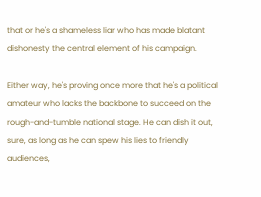that or he's a shameless liar who has made blatant dishonesty the central element of his campaign.

Either way, he's proving once more that he's a political amateur who lacks the backbone to succeed on the rough-and-tumble national stage. He can dish it out, sure, as long as he can spew his lies to friendly audiences,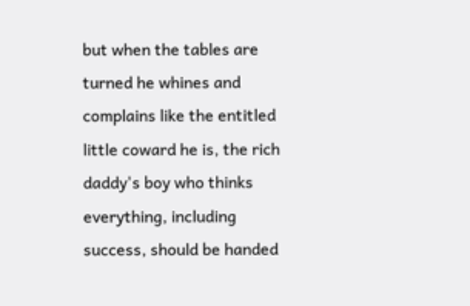but when the tables are turned he whines and complains like the entitled little coward he is, the rich daddy's boy who thinks everything, including success, should be handed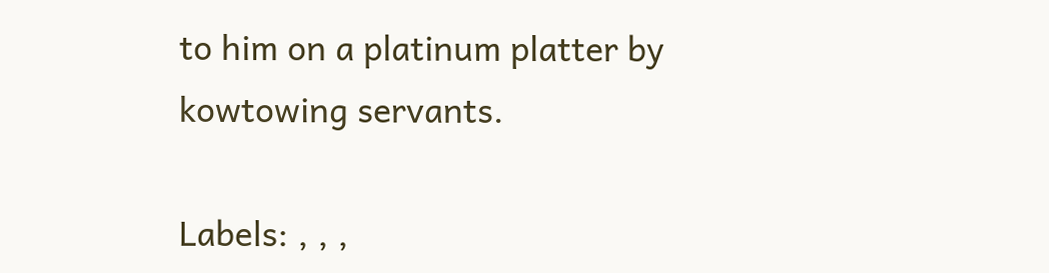to him on a platinum platter by kowtowing servants.

Labels: , , ,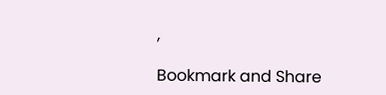,

Bookmark and Share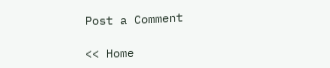Post a Comment

<< Home